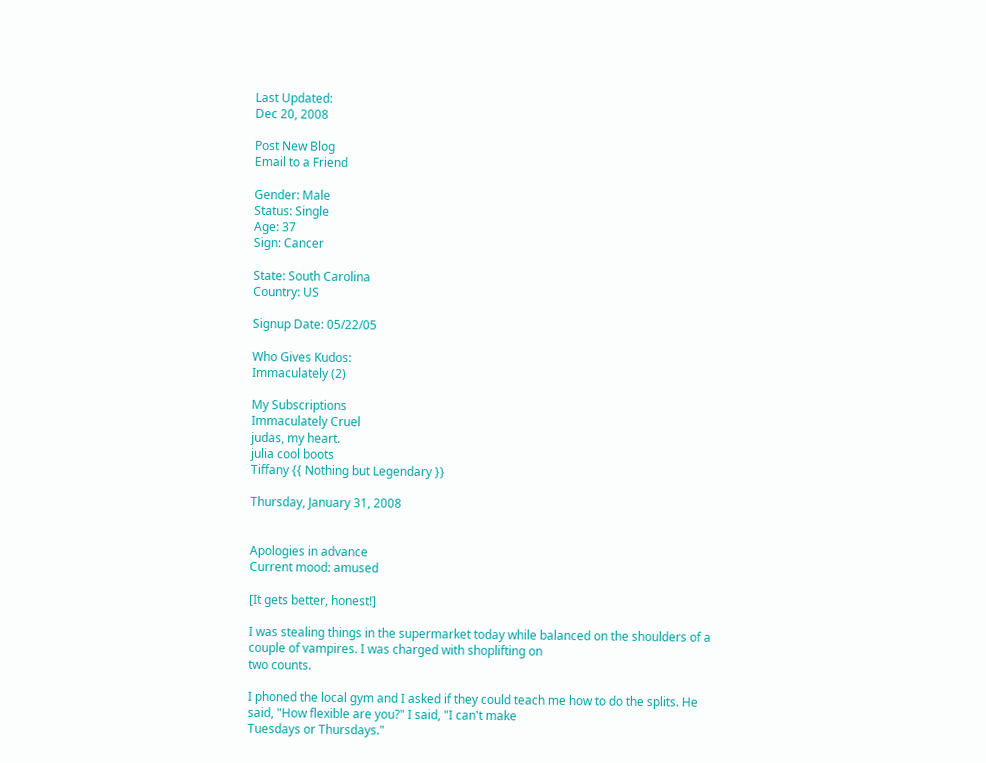Last Updated:
Dec 20, 2008

Post New Blog
Email to a Friend

Gender: Male
Status: Single
Age: 37
Sign: Cancer

State: South Carolina
Country: US

Signup Date: 05/22/05

Who Gives Kudos:
Immaculately (2)

My Subscriptions
Immaculately Cruel
judas, my heart.
julia cool boots
Tiffany {{ Nothing but Legendary }}

Thursday, January 31, 2008


Apologies in advance
Current mood: amused

[It gets better, honest!]

I was stealing things in the supermarket today while balanced on the shoulders of a couple of vampires. I was charged with shoplifting on
two counts.

I phoned the local gym and I asked if they could teach me how to do the splits. He said, "How flexible are you?" I said, "I can't make
Tuesdays or Thursdays."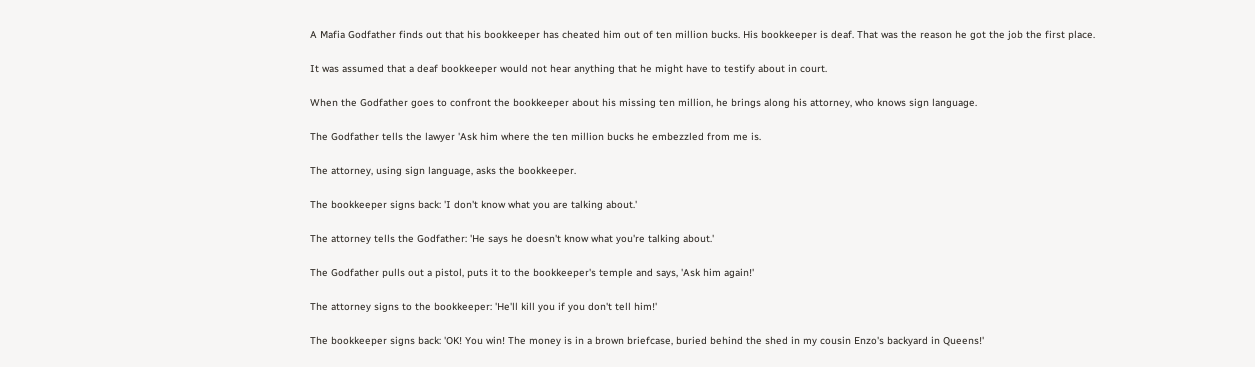A Mafia Godfather finds out that his bookkeeper has cheated him out of ten million bucks. His bookkeeper is deaf. That was the reason he got the job the first place.

It was assumed that a deaf bookkeeper would not hear anything that he might have to testify about in court.

When the Godfather goes to confront the bookkeeper about his missing ten million, he brings along his attorney, who knows sign language.

The Godfather tells the lawyer 'Ask him where the ten million bucks he embezzled from me is.

The attorney, using sign language, asks the bookkeeper.

The bookkeeper signs back: 'I don't know what you are talking about.'

The attorney tells the Godfather: 'He says he doesn't know what you're talking about.'

The Godfather pulls out a pistol, puts it to the bookkeeper's temple and says, 'Ask him again!'

The attorney signs to the bookkeeper: 'He'll kill you if you don't tell him!'

The bookkeeper signs back: 'OK! You win! The money is in a brown briefcase, buried behind the shed in my cousin Enzo's backyard in Queens!'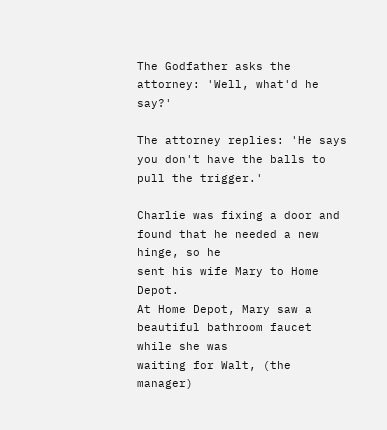The Godfather asks the attorney: 'Well, what'd he say?'

The attorney replies: 'He says you don't have the balls to pull the trigger.'

Charlie was fixing a door and found that he needed a new hinge, so he
sent his wife Mary to Home Depot.
At Home Depot, Mary saw a beautiful bathroom faucet while she was
waiting for Walt, (the manager)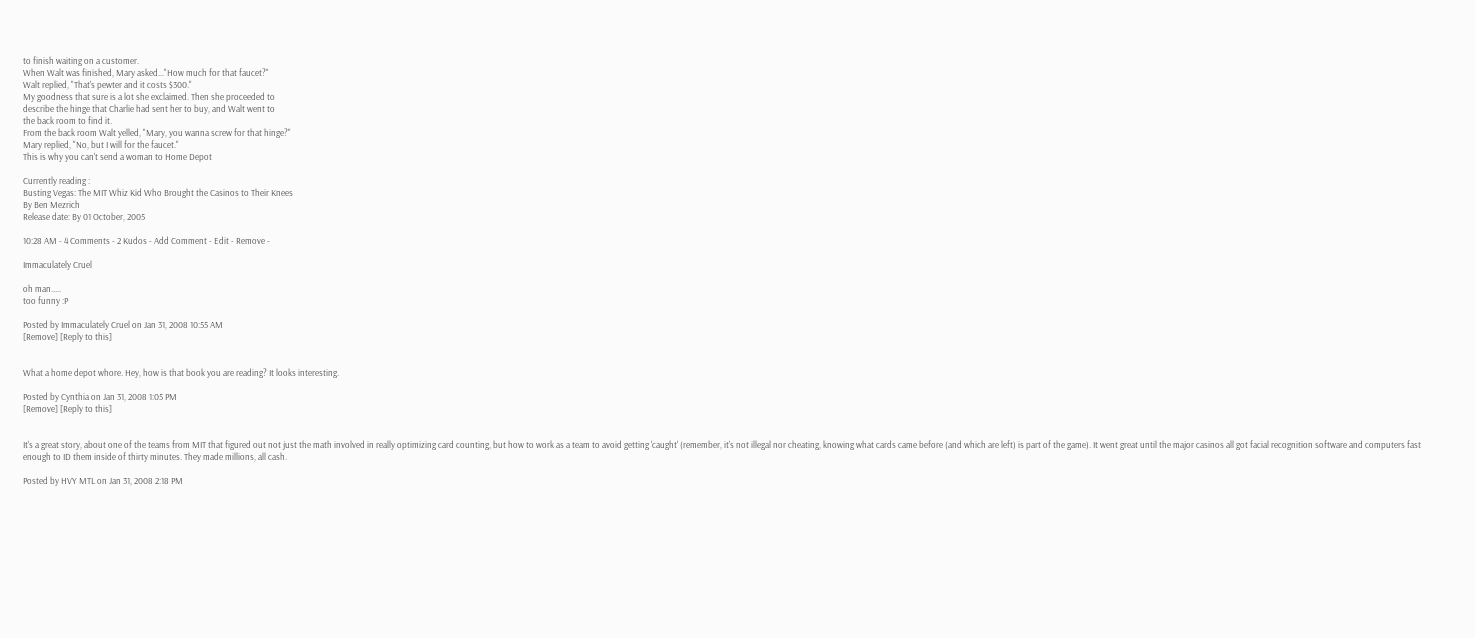to finish waiting on a customer.
When Walt was finished, Mary asked..."How much for that faucet?"
Walt replied, "That's pewter and it costs $300."
My goodness that sure is a lot she exclaimed. Then she proceeded to
describe the hinge that Charlie had sent her to buy, and Walt went to
the back room to find it.
From the back room Walt yelled, "Mary, you wanna screw for that hinge?"
Mary replied, "No, but I will for the faucet."
This is why you can't send a woman to Home Depot

Currently reading :
Busting Vegas: The MIT Whiz Kid Who Brought the Casinos to Their Knees
By Ben Mezrich
Release date: By 01 October, 2005

10:28 AM - 4 Comments - 2 Kudos - Add Comment - Edit - Remove -

Immaculately Cruel

oh man.....
too funny :P

Posted by Immaculately Cruel on Jan 31, 2008 10:55 AM
[Remove] [Reply to this]


What a home depot whore. Hey, how is that book you are reading? It looks interesting.

Posted by Cynthia on Jan 31, 2008 1:05 PM
[Remove] [Reply to this]


It's a great story, about one of the teams from MIT that figured out not just the math involved in really optimizing card counting, but how to work as a team to avoid getting 'caught' (remember, it's not illegal nor cheating, knowing what cards came before (and which are left) is part of the game). It went great until the major casinos all got facial recognition software and computers fast enough to ID them inside of thirty minutes. They made millions, all cash.

Posted by HVY MTL on Jan 31, 2008 2:18 PM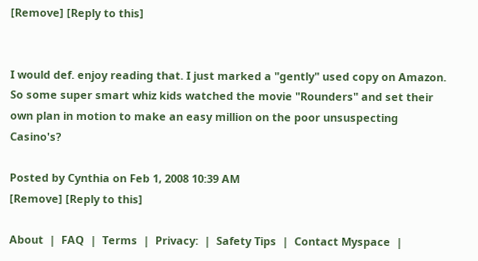[Remove] [Reply to this]


I would def. enjoy reading that. I just marked a "gently" used copy on Amazon. So some super smart whiz kids watched the movie "Rounders" and set their own plan in motion to make an easy million on the poor unsuspecting Casino's?

Posted by Cynthia on Feb 1, 2008 10:39 AM
[Remove] [Reply to this]

About  |  FAQ  |  Terms  |  Privacy:  |  Safety Tips  |  Contact Myspace  |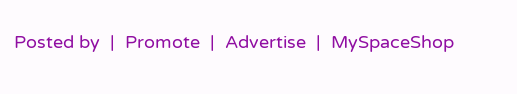Posted by  |  Promote  |  Advertise  |  MySpaceShop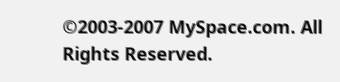©2003-2007 MySpace.com. All Rights Reserved.